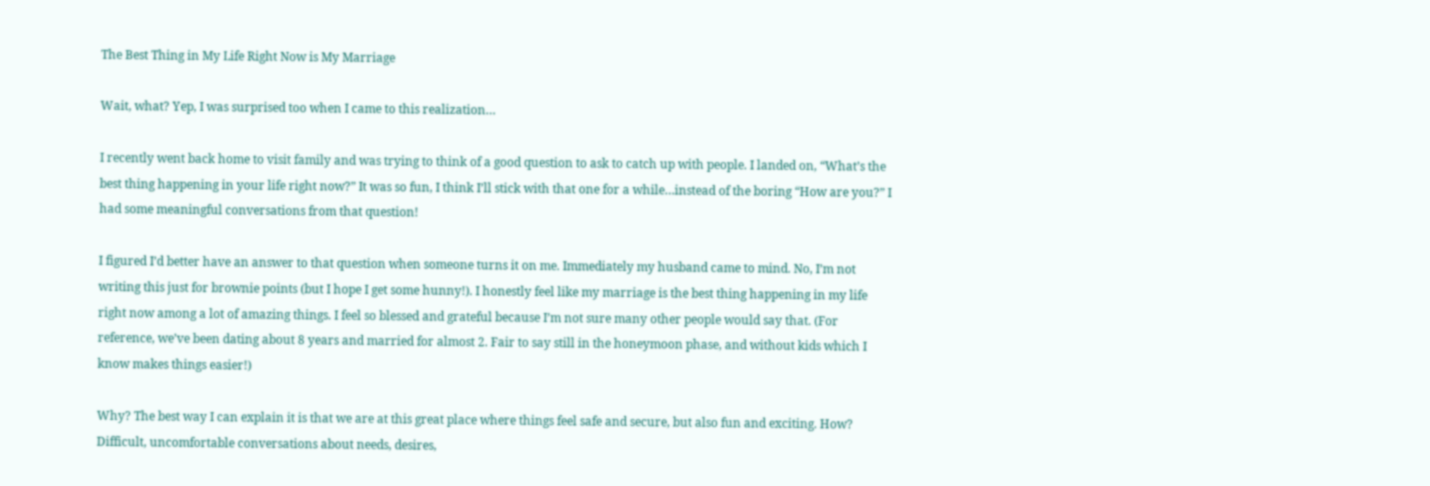The Best Thing in My Life Right Now is My Marriage

Wait, what? Yep, I was surprised too when I came to this realization…

I recently went back home to visit family and was trying to think of a good question to ask to catch up with people. I landed on, “What’s the best thing happening in your life right now?” It was so fun, I think I’ll stick with that one for a while…instead of the boring “How are you?” I had some meaningful conversations from that question!

I figured I’d better have an answer to that question when someone turns it on me. Immediately my husband came to mind. No, I’m not writing this just for brownie points (but I hope I get some hunny!). I honestly feel like my marriage is the best thing happening in my life right now among a lot of amazing things. I feel so blessed and grateful because I’m not sure many other people would say that. (For reference, we’ve been dating about 8 years and married for almost 2. Fair to say still in the honeymoon phase, and without kids which I know makes things easier!)

Why? The best way I can explain it is that we are at this great place where things feel safe and secure, but also fun and exciting. How? Difficult, uncomfortable conversations about needs, desires,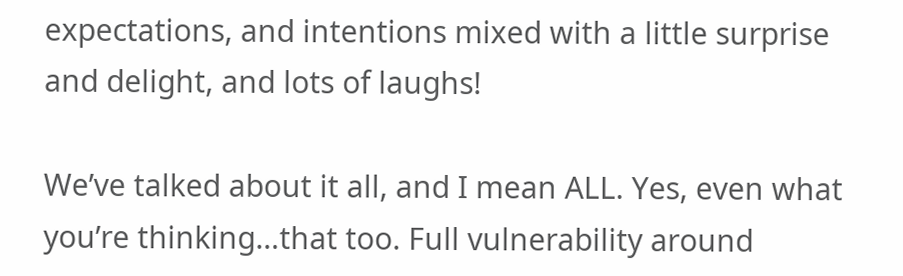expectations, and intentions mixed with a little surprise and delight, and lots of laughs!

We’ve talked about it all, and I mean ALL. Yes, even what you’re thinking…that too. Full vulnerability around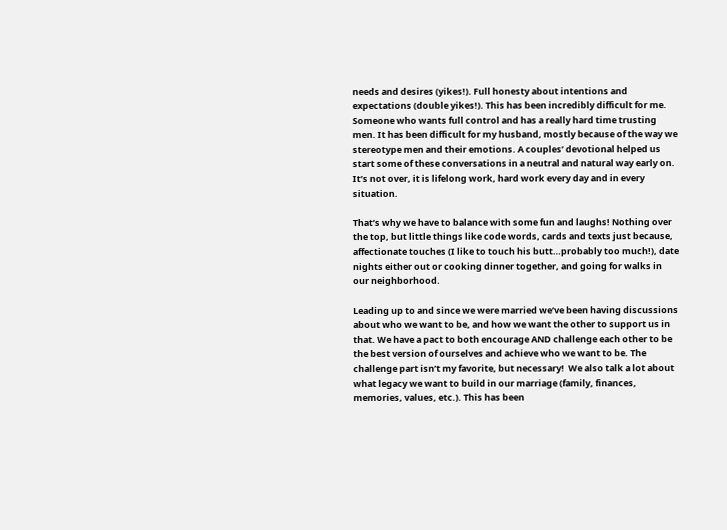needs and desires (yikes!). Full honesty about intentions and expectations (double yikes!). This has been incredibly difficult for me. Someone who wants full control and has a really hard time trusting men. It has been difficult for my husband, mostly because of the way we stereotype men and their emotions. A couples’ devotional helped us start some of these conversations in a neutral and natural way early on. It’s not over, it is lifelong work, hard work every day and in every situation.

That’s why we have to balance with some fun and laughs! Nothing over the top, but little things like code words, cards and texts just because, affectionate touches (I like to touch his butt…probably too much!), date nights either out or cooking dinner together, and going for walks in our neighborhood.

Leading up to and since we were married we’ve been having discussions about who we want to be, and how we want the other to support us in that. We have a pact to both encourage AND challenge each other to be the best version of ourselves and achieve who we want to be. The challenge part isn’t my favorite, but necessary!  We also talk a lot about what legacy we want to build in our marriage (family, finances, memories, values, etc.). This has been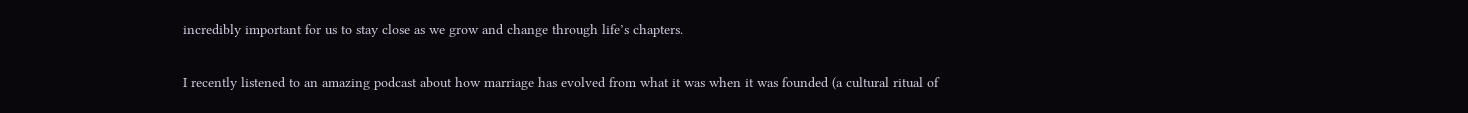incredibly important for us to stay close as we grow and change through life’s chapters.

I recently listened to an amazing podcast about how marriage has evolved from what it was when it was founded (a cultural ritual of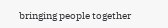bringing people together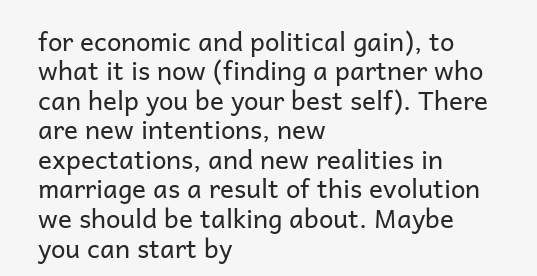for economic and political gain), to what it is now (finding a partner who can help you be your best self). There are new intentions, new expectations, and new realities in marriage as a result of this evolution we should be talking about. Maybe you can start by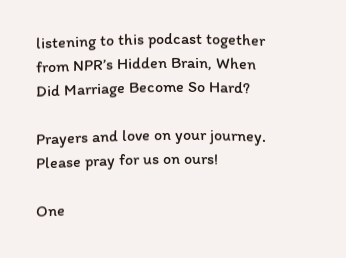listening to this podcast together from NPR’s Hidden Brain, When Did Marriage Become So Hard?

Prayers and love on your journey. Please pray for us on ours!

One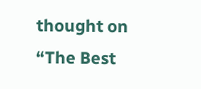thought on “The Best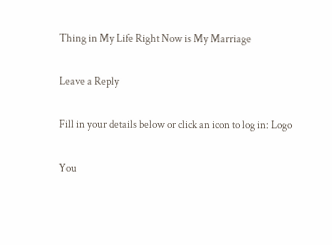Thing in My Life Right Now is My Marriage

Leave a Reply

Fill in your details below or click an icon to log in: Logo

You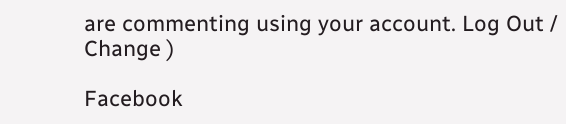are commenting using your account. Log Out /  Change )

Facebook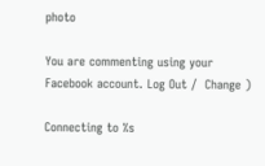photo

You are commenting using your Facebook account. Log Out /  Change )

Connecting to %s